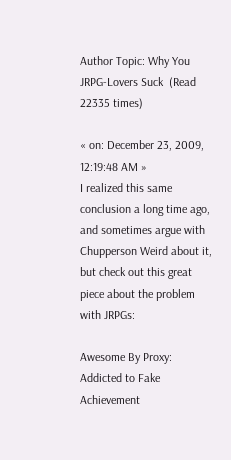Author Topic: Why You JRPG-Lovers Suck  (Read 22335 times)

« on: December 23, 2009, 12:19:48 AM »
I realized this same conclusion a long time ago, and sometimes argue with Chupperson Weird about it, but check out this great piece about the problem with JRPGs:

Awesome By Proxy: Addicted to Fake Achievement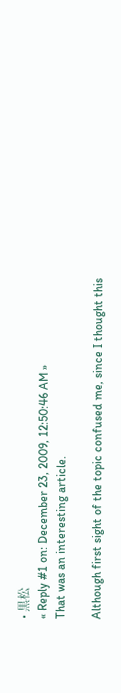• 黒松
« Reply #1 on: December 23, 2009, 12:50:46 AM »
That was an interesting article.

Although first sight of the topic confused me, since I thought this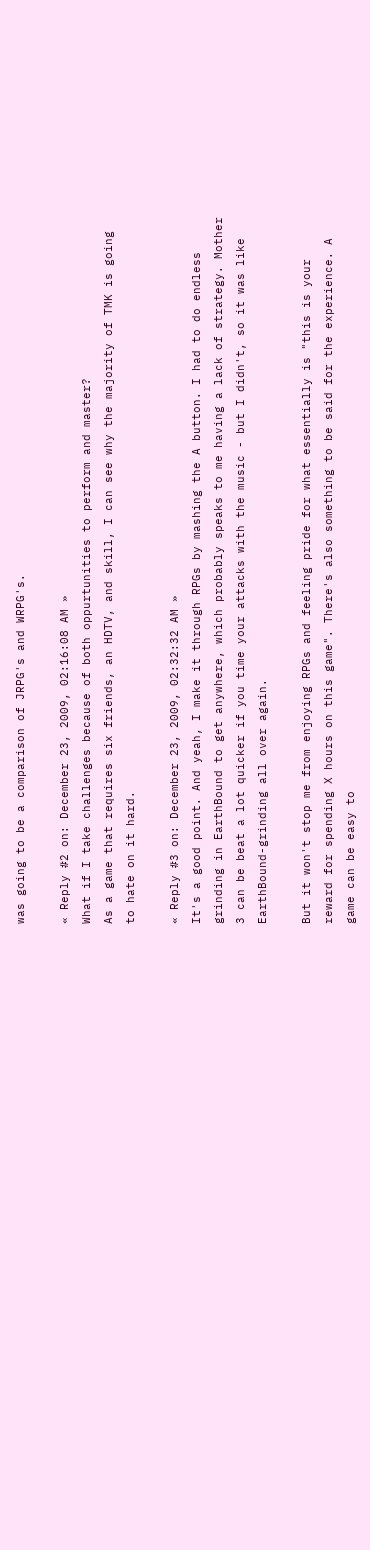was going to be a comparison of JRPG's and WRPG's.

« Reply #2 on: December 23, 2009, 02:16:08 AM »
What if I take challenges because of both oppurtunities to perform and master?
As a game that requires six friends, an HDTV, and skill, I can see why the majority of TMK is going to hate on it hard.

« Reply #3 on: December 23, 2009, 02:32:32 AM »
It's a good point. And yeah, I make it through RPGs by mashing the A button. I had to do endless grinding in EarthBound to get anywhere, which probably speaks to me having a lack of strategy. Mother 3 can be beat a lot quicker if you time your attacks with the music - but I didn't, so it was like EarthBound-grinding all over again.

But it won't stop me from enjoying RPGs and feeling pride for what essentially is "this is your reward for spending X hours on this game". There's also something to be said for the experience. A game can be easy to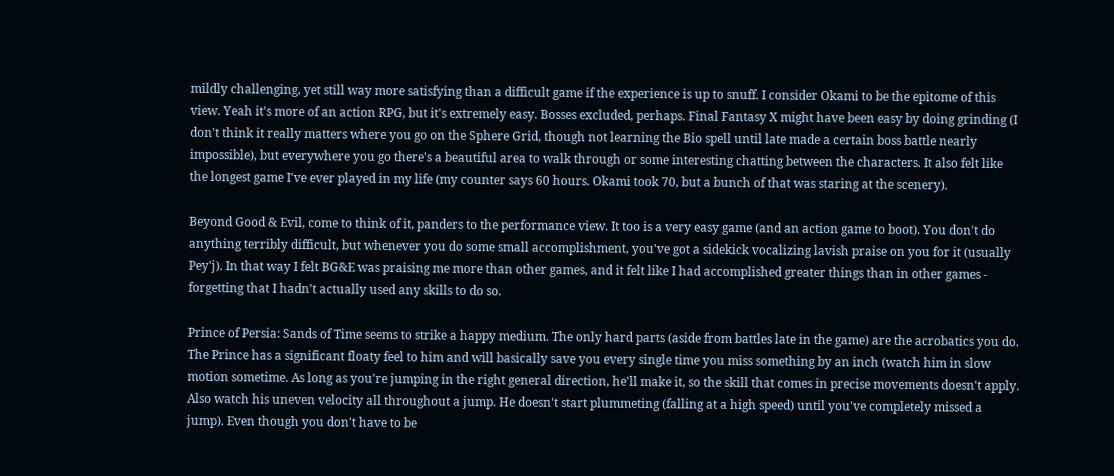mildly challenging, yet still way more satisfying than a difficult game if the experience is up to snuff. I consider Okami to be the epitome of this view. Yeah it's more of an action RPG, but it's extremely easy. Bosses excluded, perhaps. Final Fantasy X might have been easy by doing grinding (I don't think it really matters where you go on the Sphere Grid, though not learning the Bio spell until late made a certain boss battle nearly impossible), but everywhere you go there's a beautiful area to walk through or some interesting chatting between the characters. It also felt like the longest game I've ever played in my life (my counter says 60 hours. Okami took 70, but a bunch of that was staring at the scenery).

Beyond Good & Evil, come to think of it, panders to the performance view. It too is a very easy game (and an action game to boot). You don't do anything terribly difficult, but whenever you do some small accomplishment, you've got a sidekick vocalizing lavish praise on you for it (usually Pey'j). In that way I felt BG&E was praising me more than other games, and it felt like I had accomplished greater things than in other games - forgetting that I hadn't actually used any skills to do so.

Prince of Persia: Sands of Time seems to strike a happy medium. The only hard parts (aside from battles late in the game) are the acrobatics you do. The Prince has a significant floaty feel to him and will basically save you every single time you miss something by an inch (watch him in slow motion sometime. As long as you're jumping in the right general direction, he'll make it, so the skill that comes in precise movements doesn't apply. Also watch his uneven velocity all throughout a jump. He doesn't start plummeting (falling at a high speed) until you've completely missed a jump). Even though you don't have to be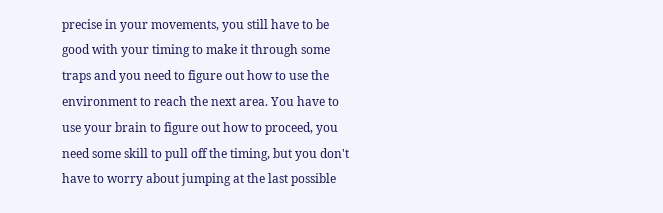precise in your movements, you still have to be good with your timing to make it through some traps and you need to figure out how to use the environment to reach the next area. You have to use your brain to figure out how to proceed, you need some skill to pull off the timing, but you don't have to worry about jumping at the last possible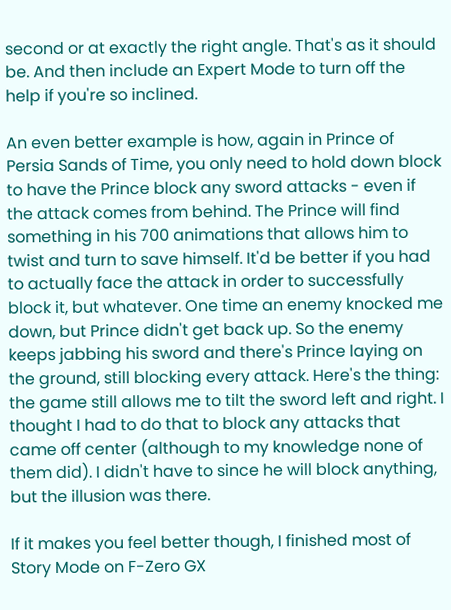second or at exactly the right angle. That's as it should be. And then include an Expert Mode to turn off the help if you're so inclined.

An even better example is how, again in Prince of Persia Sands of Time, you only need to hold down block to have the Prince block any sword attacks - even if the attack comes from behind. The Prince will find something in his 700 animations that allows him to twist and turn to save himself. It'd be better if you had to actually face the attack in order to successfully block it, but whatever. One time an enemy knocked me down, but Prince didn't get back up. So the enemy keeps jabbing his sword and there's Prince laying on the ground, still blocking every attack. Here's the thing: the game still allows me to tilt the sword left and right. I thought I had to do that to block any attacks that came off center (although to my knowledge none of them did). I didn't have to since he will block anything, but the illusion was there.

If it makes you feel better though, I finished most of Story Mode on F-Zero GX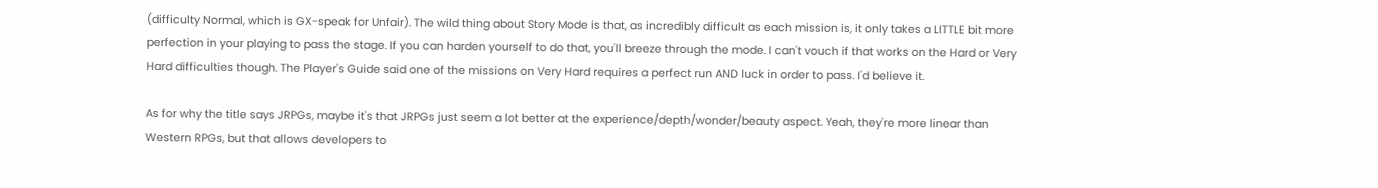(difficulty Normal, which is GX-speak for Unfair). The wild thing about Story Mode is that, as incredibly difficult as each mission is, it only takes a LITTLE bit more perfection in your playing to pass the stage. If you can harden yourself to do that, you'll breeze through the mode. I can't vouch if that works on the Hard or Very Hard difficulties though. The Player's Guide said one of the missions on Very Hard requires a perfect run AND luck in order to pass. I'd believe it.

As for why the title says JRPGs, maybe it's that JRPGs just seem a lot better at the experience/depth/wonder/beauty aspect. Yeah, they're more linear than Western RPGs, but that allows developers to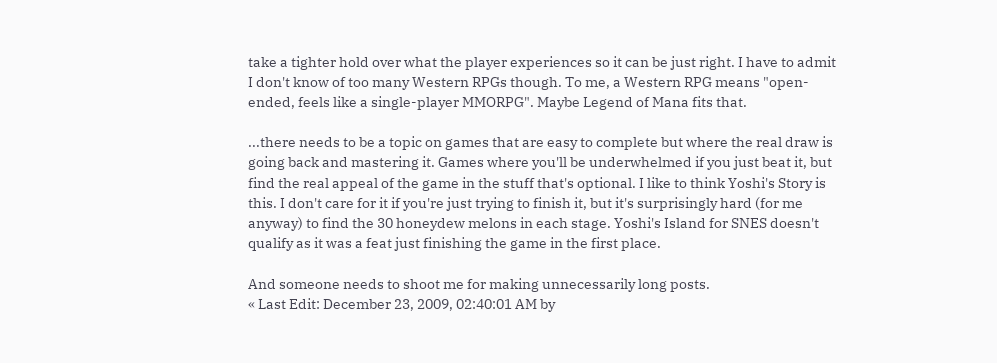take a tighter hold over what the player experiences so it can be just right. I have to admit I don't know of too many Western RPGs though. To me, a Western RPG means "open-ended, feels like a single-player MMORPG". Maybe Legend of Mana fits that.

...there needs to be a topic on games that are easy to complete but where the real draw is going back and mastering it. Games where you'll be underwhelmed if you just beat it, but find the real appeal of the game in the stuff that's optional. I like to think Yoshi's Story is this. I don't care for it if you're just trying to finish it, but it's surprisingly hard (for me anyway) to find the 30 honeydew melons in each stage. Yoshi's Island for SNES doesn't qualify as it was a feat just finishing the game in the first place.

And someone needs to shoot me for making unnecessarily long posts.
« Last Edit: December 23, 2009, 02:40:01 AM by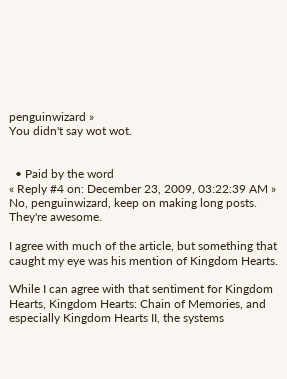penguinwizard »
You didn't say wot wot.


  • Paid by the word
« Reply #4 on: December 23, 2009, 03:22:39 AM »
No, penguinwizard, keep on making long posts. They're awesome.

I agree with much of the article, but something that caught my eye was his mention of Kingdom Hearts.

While I can agree with that sentiment for Kingdom Hearts, Kingdom Hearts: Chain of Memories, and especially Kingdom Hearts II, the systems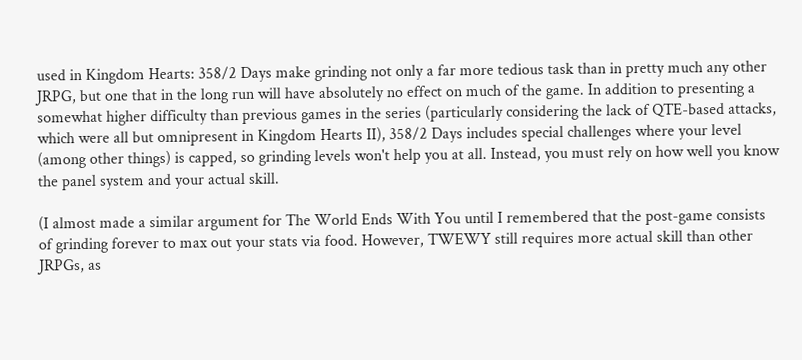used in Kingdom Hearts: 358/2 Days make grinding not only a far more tedious task than in pretty much any other JRPG, but one that in the long run will have absolutely no effect on much of the game. In addition to presenting a somewhat higher difficulty than previous games in the series (particularly considering the lack of QTE-based attacks, which were all but omnipresent in Kingdom Hearts II), 358/2 Days includes special challenges where your level (among other things) is capped, so grinding levels won't help you at all. Instead, you must rely on how well you know the panel system and your actual skill.

(I almost made a similar argument for The World Ends With You until I remembered that the post-game consists of grinding forever to max out your stats via food. However, TWEWY still requires more actual skill than other JRPGs, as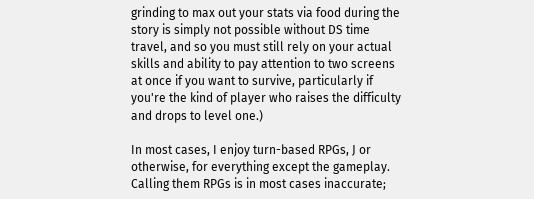grinding to max out your stats via food during the story is simply not possible without DS time travel, and so you must still rely on your actual skills and ability to pay attention to two screens at once if you want to survive, particularly if you're the kind of player who raises the difficulty and drops to level one.)

In most cases, I enjoy turn-based RPGs, J or otherwise, for everything except the gameplay. Calling them RPGs is in most cases inaccurate;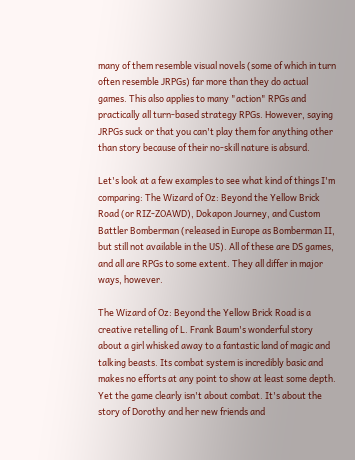many of them resemble visual novels (some of which in turn often resemble JRPGs) far more than they do actual games. This also applies to many "action" RPGs and practically all turn-based strategy RPGs. However, saying JRPGs suck or that you can't play them for anything other than story because of their no-skill nature is absurd.

Let's look at a few examples to see what kind of things I'm comparing: The Wizard of Oz: Beyond the Yellow Brick Road (or RIZ-ZOAWD), Dokapon Journey, and Custom Battler Bomberman (released in Europe as Bomberman II, but still not available in the US). All of these are DS games, and all are RPGs to some extent. They all differ in major ways, however.

The Wizard of Oz: Beyond the Yellow Brick Road is a creative retelling of L. Frank Baum's wonderful story about a girl whisked away to a fantastic land of magic and talking beasts. Its combat system is incredibly basic and makes no efforts at any point to show at least some depth. Yet the game clearly isn't about combat. It's about the story of Dorothy and her new friends and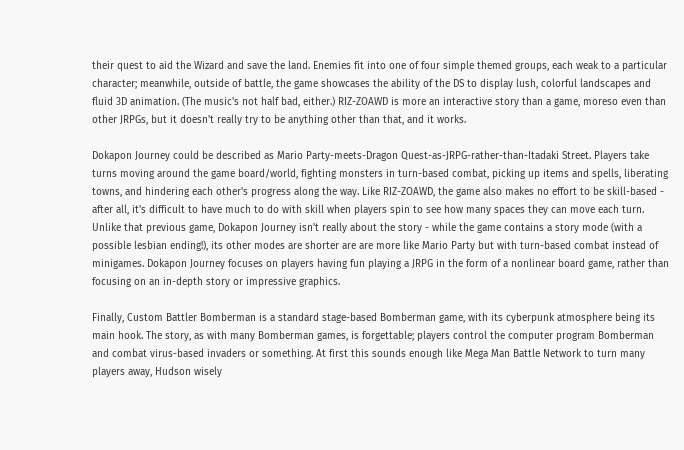their quest to aid the Wizard and save the land. Enemies fit into one of four simple themed groups, each weak to a particular character; meanwhile, outside of battle, the game showcases the ability of the DS to display lush, colorful landscapes and fluid 3D animation. (The music's not half bad, either.) RIZ-ZOAWD is more an interactive story than a game, moreso even than other JRPGs, but it doesn't really try to be anything other than that, and it works.

Dokapon Journey could be described as Mario Party-meets-Dragon Quest-as-JRPG-rather-than-Itadaki Street. Players take turns moving around the game board/world, fighting monsters in turn-based combat, picking up items and spells, liberating towns, and hindering each other's progress along the way. Like RIZ-ZOAWD, the game also makes no effort to be skill-based - after all, it's difficult to have much to do with skill when players spin to see how many spaces they can move each turn. Unlike that previous game, Dokapon Journey isn't really about the story - while the game contains a story mode (with a possible lesbian ending!), its other modes are shorter are are more like Mario Party but with turn-based combat instead of minigames. Dokapon Journey focuses on players having fun playing a JRPG in the form of a nonlinear board game, rather than focusing on an in-depth story or impressive graphics.

Finally, Custom Battler Bomberman is a standard stage-based Bomberman game, with its cyberpunk atmosphere being its main hook. The story, as with many Bomberman games, is forgettable; players control the computer program Bomberman and combat virus-based invaders or something. At first this sounds enough like Mega Man Battle Network to turn many players away, Hudson wisely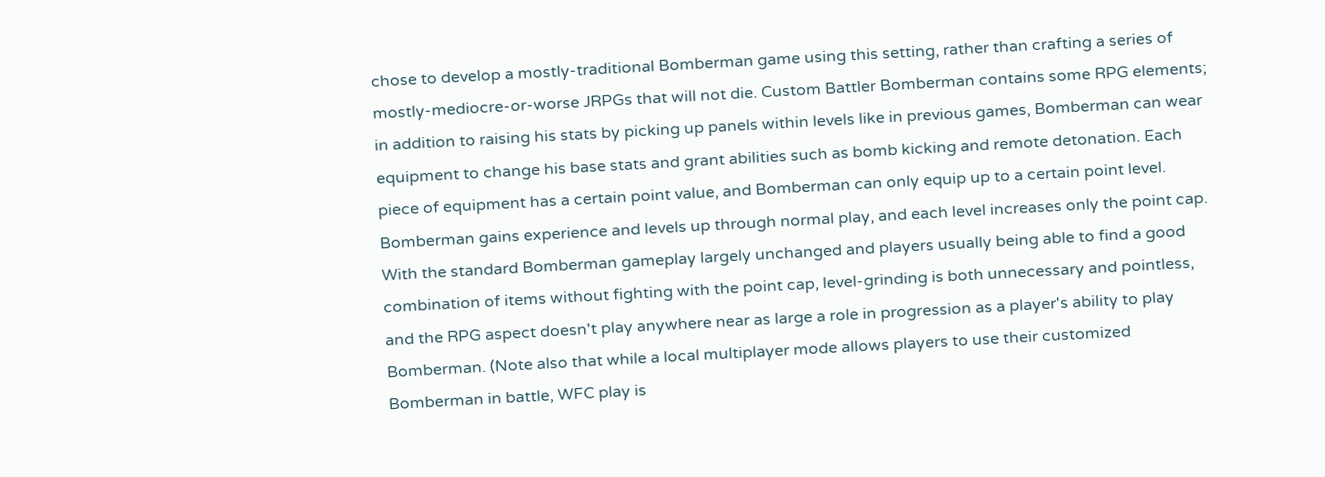chose to develop a mostly-traditional Bomberman game using this setting, rather than crafting a series of mostly-mediocre-or-worse JRPGs that will not die. Custom Battler Bomberman contains some RPG elements; in addition to raising his stats by picking up panels within levels like in previous games, Bomberman can wear equipment to change his base stats and grant abilities such as bomb kicking and remote detonation. Each piece of equipment has a certain point value, and Bomberman can only equip up to a certain point level. Bomberman gains experience and levels up through normal play, and each level increases only the point cap. With the standard Bomberman gameplay largely unchanged and players usually being able to find a good combination of items without fighting with the point cap, level-grinding is both unnecessary and pointless, and the RPG aspect doesn't play anywhere near as large a role in progression as a player's ability to play Bomberman. (Note also that while a local multiplayer mode allows players to use their customized Bomberman in battle, WFC play is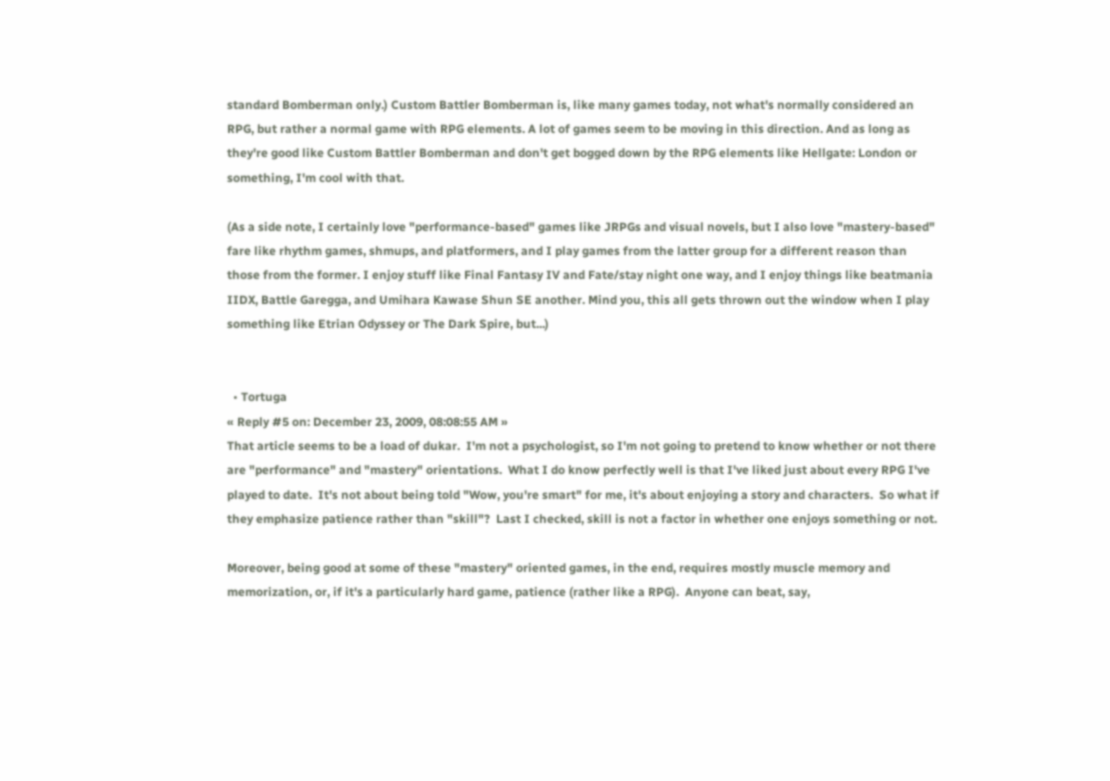standard Bomberman only.) Custom Battler Bomberman is, like many games today, not what's normally considered an RPG, but rather a normal game with RPG elements. A lot of games seem to be moving in this direction. And as long as they're good like Custom Battler Bomberman and don't get bogged down by the RPG elements like Hellgate: London or something, I'm cool with that.

(As a side note, I certainly love "performance-based" games like JRPGs and visual novels, but I also love "mastery-based" fare like rhythm games, shmups, and platformers, and I play games from the latter group for a different reason than those from the former. I enjoy stuff like Final Fantasy IV and Fate/stay night one way, and I enjoy things like beatmania IIDX, Battle Garegga, and Umihara Kawase Shun SE another. Mind you, this all gets thrown out the window when I play something like Etrian Odyssey or The Dark Spire, but...)


  • Tortuga
« Reply #5 on: December 23, 2009, 08:08:55 AM »
That article seems to be a load of dukar.  I'm not a psychologist, so I'm not going to pretend to know whether or not there are "performance" and "mastery" orientations.  What I do know perfectly well is that I've liked just about every RPG I've played to date.  It's not about being told "Wow, you're smart" for me, it's about enjoying a story and characters.  So what if they emphasize patience rather than "skill"?  Last I checked, skill is not a factor in whether one enjoys something or not.

Moreover, being good at some of these "mastery" oriented games, in the end, requires mostly muscle memory and memorization, or, if it's a particularly hard game, patience (rather like a RPG).  Anyone can beat, say,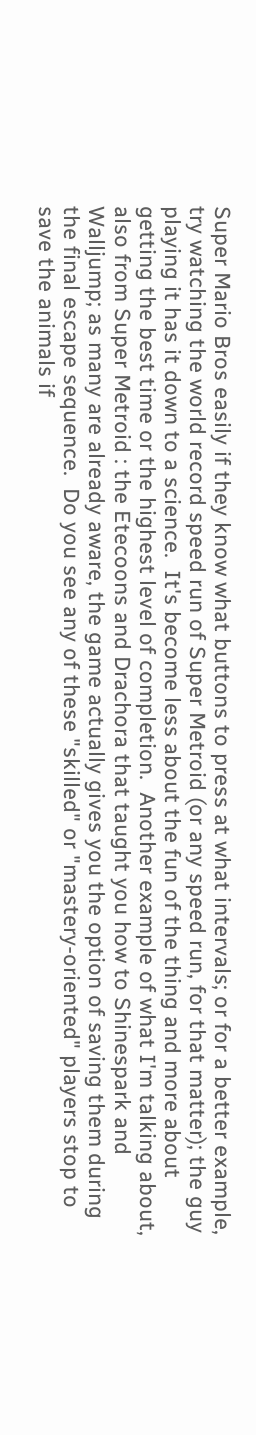Super Mario Bros easily if they know what buttons to press at what intervals; or for a better example, try watching the world record speed run of Super Metroid (or any speed run, for that matter); the guy playing it has it down to a science.  It's become less about the fun of the thing and more about getting the best time or the highest level of completion.  Another example of what I'm talking about, also from Super Metroid : the Etecoons and Drachora that taught you how to Shinespark and Walljump; as many are already aware, the game actually gives you the option of saving them during the final escape sequence.  Do you see any of these "skilled" or "mastery-oriented" players stop to save the animals if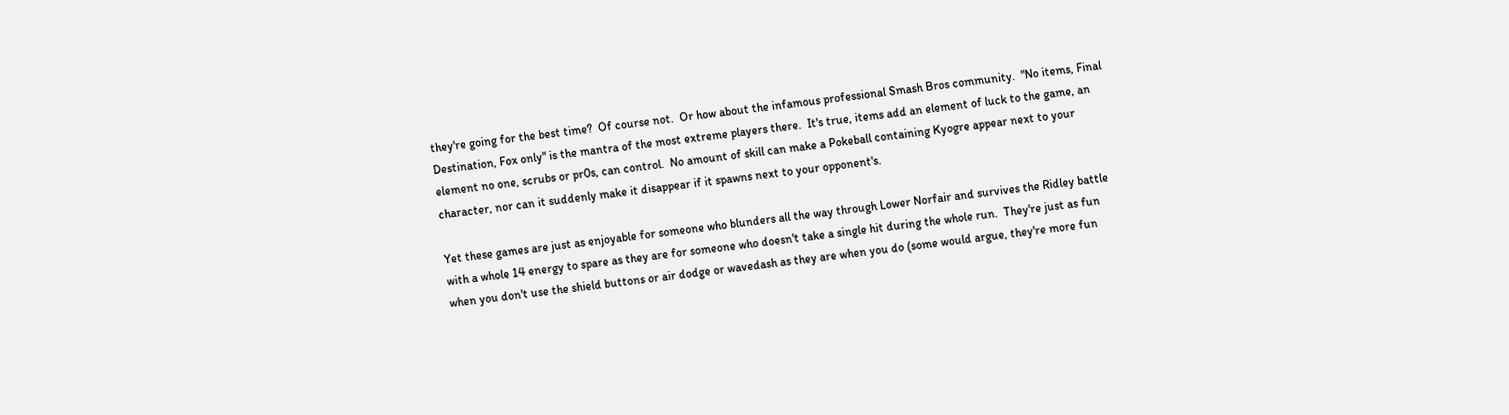they're going for the best time?  Of course not.  Or how about the infamous professional Smash Bros community.  "No items, Final Destination, Fox only" is the mantra of the most extreme players there.  It's true, items add an element of luck to the game, an element no one, scrubs or pr0s, can control.  No amount of skill can make a Pokeball containing Kyogre appear next to your character, nor can it suddenly make it disappear if it spawns next to your opponent's.

Yet these games are just as enjoyable for someone who blunders all the way through Lower Norfair and survives the Ridley battle with a whole 14 energy to spare as they are for someone who doesn't take a single hit during the whole run.  They're just as fun when you don't use the shield buttons or air dodge or wavedash as they are when you do (some would argue, they're more fun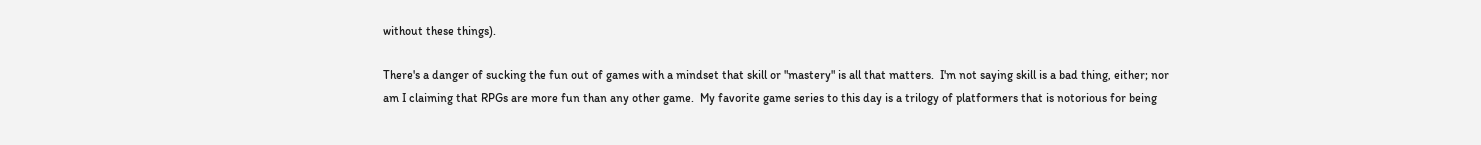without these things).

There's a danger of sucking the fun out of games with a mindset that skill or "mastery" is all that matters.  I'm not saying skill is a bad thing, either; nor am I claiming that RPGs are more fun than any other game.  My favorite game series to this day is a trilogy of platformers that is notorious for being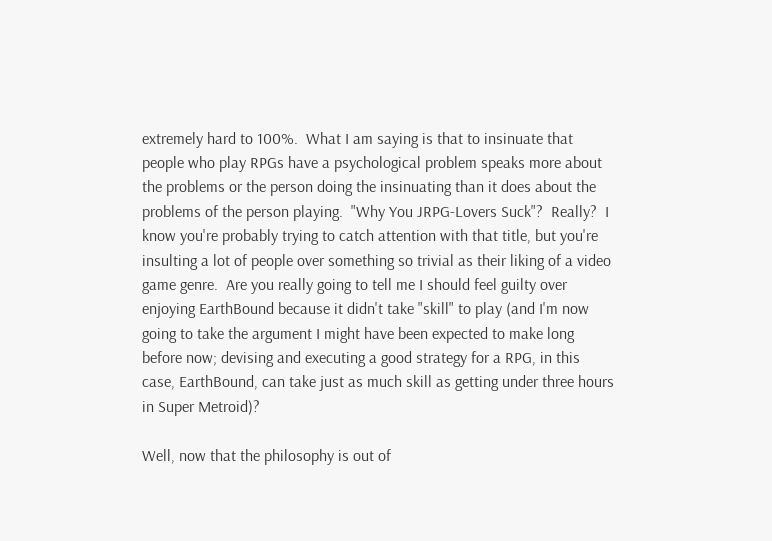extremely hard to 100%.  What I am saying is that to insinuate that people who play RPGs have a psychological problem speaks more about the problems or the person doing the insinuating than it does about the problems of the person playing.  "Why You JRPG-Lovers Suck"?  Really?  I know you're probably trying to catch attention with that title, but you're insulting a lot of people over something so trivial as their liking of a video game genre.  Are you really going to tell me I should feel guilty over enjoying EarthBound because it didn't take "skill" to play (and I'm now going to take the argument I might have been expected to make long before now; devising and executing a good strategy for a RPG, in this case, EarthBound, can take just as much skill as getting under three hours in Super Metroid)?

Well, now that the philosophy is out of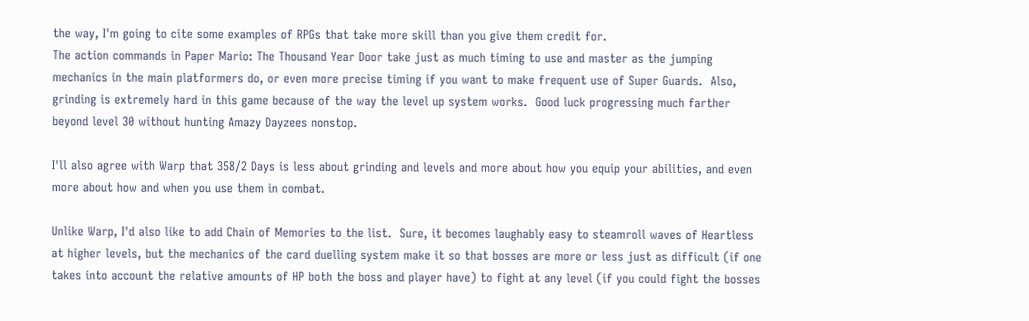the way, I'm going to cite some examples of RPGs that take more skill than you give them credit for.
The action commands in Paper Mario: The Thousand Year Door take just as much timing to use and master as the jumping mechanics in the main platformers do, or even more precise timing if you want to make frequent use of Super Guards.  Also, grinding is extremely hard in this game because of the way the level up system works.  Good luck progressing much farther beyond level 30 without hunting Amazy Dayzees nonstop.

I'll also agree with Warp that 358/2 Days is less about grinding and levels and more about how you equip your abilities, and even more about how and when you use them in combat.

Unlike Warp, I'd also like to add Chain of Memories to the list.  Sure, it becomes laughably easy to steamroll waves of Heartless at higher levels, but the mechanics of the card duelling system make it so that bosses are more or less just as difficult (if one takes into account the relative amounts of HP both the boss and player have) to fight at any level (if you could fight the bosses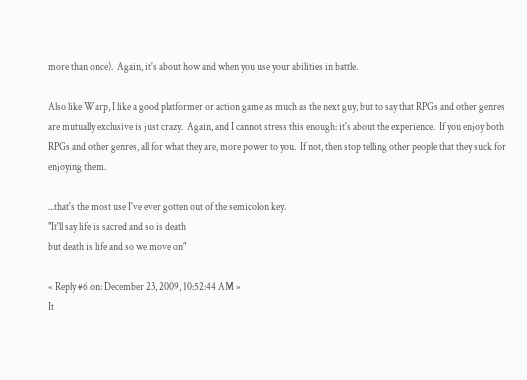more than once).  Again, it's about how and when you use your abilities in battle.

Also like Warp, I like a good platformer or action game as much as the next guy, but to say that RPGs and other genres are mutually exclusive is just crazy.  Again, and I cannot stress this enough: it's about the experience.  If you enjoy both RPGs and other genres, all for what they are, more power to you.  If not, then stop telling other people that they suck for enjoying them.

...that's the most use I've ever gotten out of the semicolon key.
"It'll say life is sacred and so is death
but death is life and so we move on"

« Reply #6 on: December 23, 2009, 10:52:44 AM »
It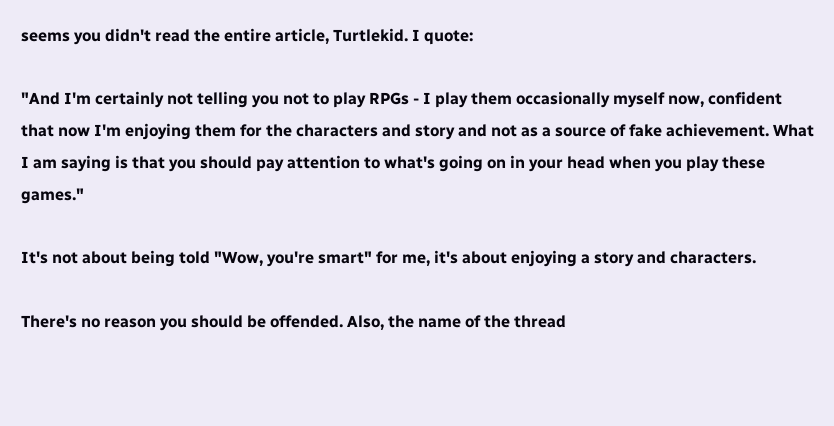seems you didn't read the entire article, Turtlekid. I quote:

"And I'm certainly not telling you not to play RPGs - I play them occasionally myself now, confident that now I'm enjoying them for the characters and story and not as a source of fake achievement. What I am saying is that you should pay attention to what's going on in your head when you play these games."

It's not about being told "Wow, you're smart" for me, it's about enjoying a story and characters.

There's no reason you should be offended. Also, the name of the thread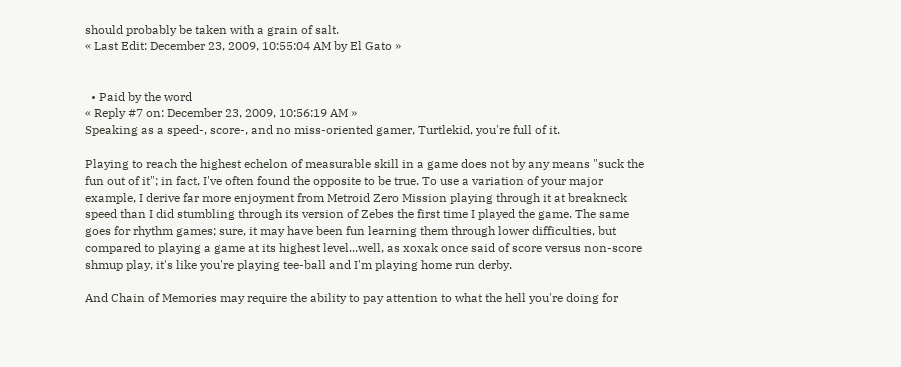should probably be taken with a grain of salt.
« Last Edit: December 23, 2009, 10:55:04 AM by El Gato »


  • Paid by the word
« Reply #7 on: December 23, 2009, 10:56:19 AM »
Speaking as a speed-, score-, and no miss-oriented gamer, Turtlekid, you're full of it.

Playing to reach the highest echelon of measurable skill in a game does not by any means "suck the fun out of it"; in fact, I've often found the opposite to be true. To use a variation of your major example, I derive far more enjoyment from Metroid Zero Mission playing through it at breakneck speed than I did stumbling through its version of Zebes the first time I played the game. The same goes for rhythm games; sure, it may have been fun learning them through lower difficulties, but compared to playing a game at its highest level...well, as xoxak once said of score versus non-score shmup play, it's like you're playing tee-ball and I'm playing home run derby.

And Chain of Memories may require the ability to pay attention to what the hell you're doing for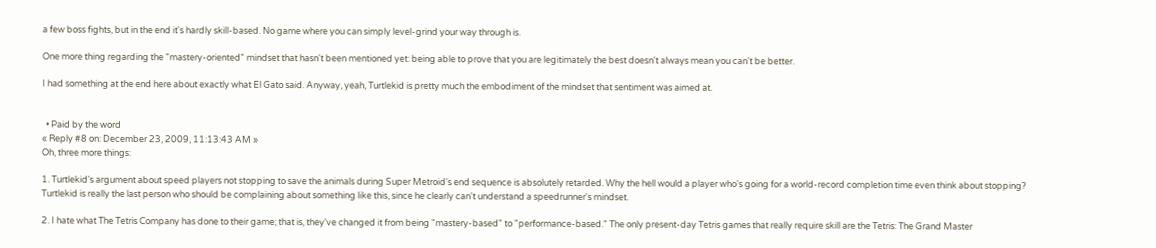a few boss fights, but in the end it's hardly skill-based. No game where you can simply level-grind your way through is.

One more thing regarding the "mastery-oriented" mindset that hasn't been mentioned yet: being able to prove that you are legitimately the best doesn't always mean you can't be better.

I had something at the end here about exactly what El Gato said. Anyway, yeah, Turtlekid is pretty much the embodiment of the mindset that sentiment was aimed at.


  • Paid by the word
« Reply #8 on: December 23, 2009, 11:13:43 AM »
Oh, three more things:

1. Turtlekid's argument about speed players not stopping to save the animals during Super Metroid's end sequence is absolutely retarded. Why the hell would a player who's going for a world-record completion time even think about stopping? Turtlekid is really the last person who should be complaining about something like this, since he clearly can't understand a speedrunner's mindset.

2. I hate what The Tetris Company has done to their game; that is, they've changed it from being "mastery-based" to "performance-based." The only present-day Tetris games that really require skill are the Tetris: The Grand Master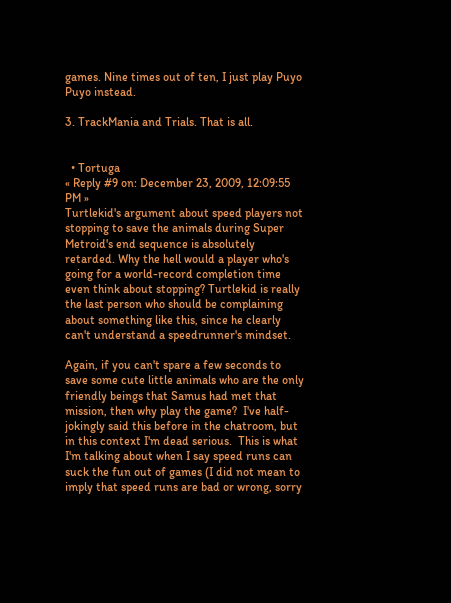games. Nine times out of ten, I just play Puyo Puyo instead.

3. TrackMania and Trials. That is all.


  • Tortuga
« Reply #9 on: December 23, 2009, 12:09:55 PM »
Turtlekid's argument about speed players not stopping to save the animals during Super Metroid's end sequence is absolutely retarded. Why the hell would a player who's going for a world-record completion time even think about stopping? Turtlekid is really the last person who should be complaining about something like this, since he clearly can't understand a speedrunner's mindset.

Again, if you can't spare a few seconds to save some cute little animals who are the only friendly beings that Samus had met that mission, then why play the game?  I've half-jokingly said this before in the chatroom, but in this context I'm dead serious.  This is what I'm talking about when I say speed runs can suck the fun out of games (I did not mean to imply that speed runs are bad or wrong, sorry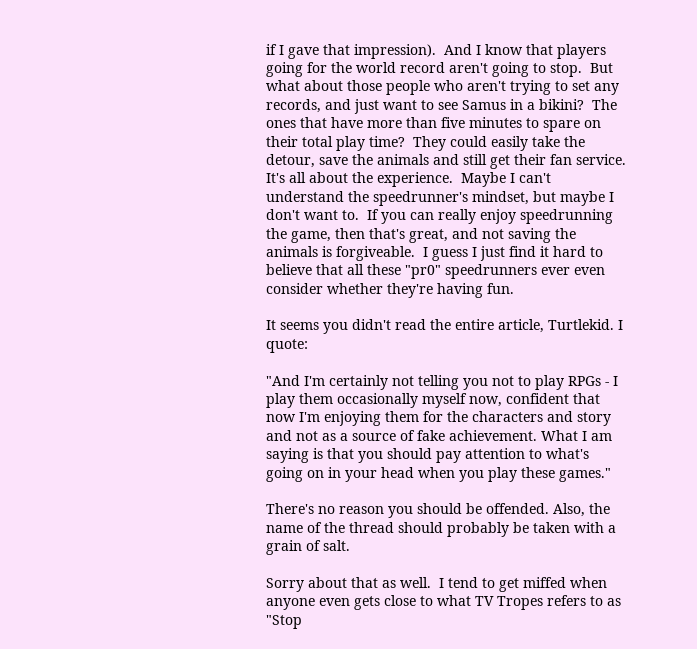if I gave that impression).  And I know that players going for the world record aren't going to stop.  But what about those people who aren't trying to set any records, and just want to see Samus in a bikini?  The ones that have more than five minutes to spare on their total play time?  They could easily take the detour, save the animals and still get their fan service.  It's all about the experience.  Maybe I can't understand the speedrunner's mindset, but maybe I don't want to.  If you can really enjoy speedrunning the game, then that's great, and not saving the animals is forgiveable.  I guess I just find it hard to believe that all these "pr0" speedrunners ever even consider whether they're having fun.

It seems you didn't read the entire article, Turtlekid. I quote:

"And I'm certainly not telling you not to play RPGs - I play them occasionally myself now, confident that now I'm enjoying them for the characters and story and not as a source of fake achievement. What I am saying is that you should pay attention to what's going on in your head when you play these games."

There's no reason you should be offended. Also, the name of the thread should probably be taken with a grain of salt.

Sorry about that as well.  I tend to get miffed when anyone even gets close to what TV Tropes refers to as "Stop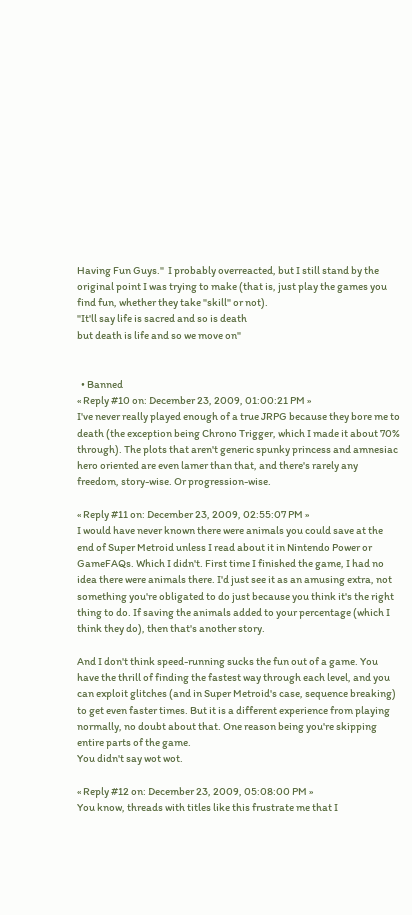Having Fun Guys."  I probably overreacted, but I still stand by the original point I was trying to make (that is, just play the games you find fun, whether they take "skill" or not).
"It'll say life is sacred and so is death
but death is life and so we move on"


  • Banned
« Reply #10 on: December 23, 2009, 01:00:21 PM »
I've never really played enough of a true JRPG because they bore me to death (the exception being Chrono Trigger, which I made it about 70% through). The plots that aren't generic spunky princess and amnesiac hero oriented are even lamer than that, and there's rarely any freedom, story-wise. Or progression-wise.

« Reply #11 on: December 23, 2009, 02:55:07 PM »
I would have never known there were animals you could save at the end of Super Metroid unless I read about it in Nintendo Power or GameFAQs. Which I didn't. First time I finished the game, I had no idea there were animals there. I'd just see it as an amusing extra, not something you're obligated to do just because you think it's the right thing to do. If saving the animals added to your percentage (which I think they do), then that's another story.

And I don't think speed-running sucks the fun out of a game. You have the thrill of finding the fastest way through each level, and you can exploit glitches (and in Super Metroid's case, sequence breaking) to get even faster times. But it is a different experience from playing normally, no doubt about that. One reason being you're skipping entire parts of the game.
You didn't say wot wot.

« Reply #12 on: December 23, 2009, 05:08:00 PM »
You know, threads with titles like this frustrate me that I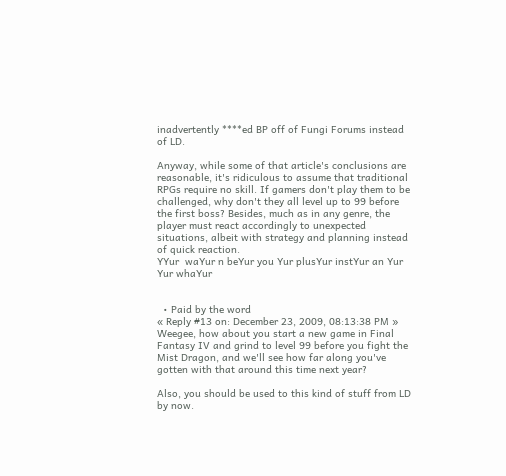inadvertently ****ed BP off of Fungi Forums instead of LD.

Anyway, while some of that article's conclusions are reasonable, it's ridiculous to assume that traditional RPGs require no skill. If gamers don't play them to be challenged, why don't they all level up to 99 before the first boss? Besides, much as in any genre, the player must react accordingly to unexpected situations, albeit with strategy and planning instead of quick reaction.
YYur  waYur n beYur you Yur plusYur instYur an Yur Yur whaYur


  • Paid by the word
« Reply #13 on: December 23, 2009, 08:13:38 PM »
Weegee, how about you start a new game in Final Fantasy IV and grind to level 99 before you fight the Mist Dragon, and we'll see how far along you've gotten with that around this time next year?

Also, you should be used to this kind of stuff from LD by now.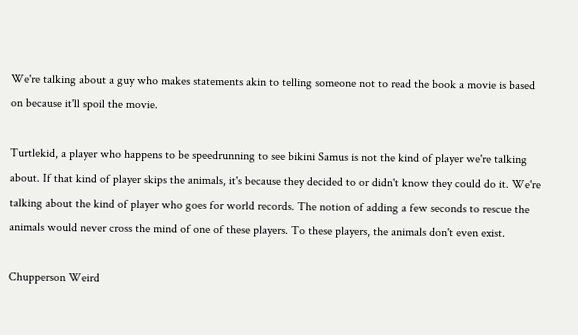We're talking about a guy who makes statements akin to telling someone not to read the book a movie is based on because it'll spoil the movie.

Turtlekid, a player who happens to be speedrunning to see bikini Samus is not the kind of player we're talking about. If that kind of player skips the animals, it's because they decided to or didn't know they could do it. We're talking about the kind of player who goes for world records. The notion of adding a few seconds to rescue the animals would never cross the mind of one of these players. To these players, the animals don't even exist.

Chupperson Weird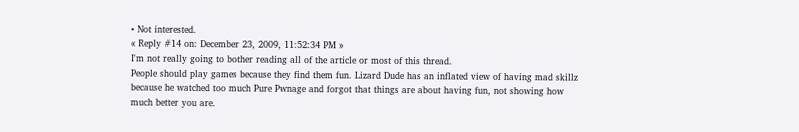• Not interested.
« Reply #14 on: December 23, 2009, 11:52:34 PM »
I'm not really going to bother reading all of the article or most of this thread.
People should play games because they find them fun. Lizard Dude has an inflated view of having mad skillz because he watched too much Pure Pwnage and forgot that things are about having fun, not showing how much better you are.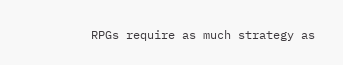RPGs require as much strategy as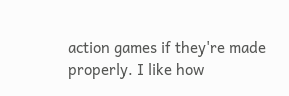action games if they're made properly. I like how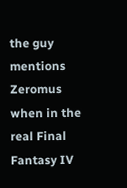the guy mentions Zeromus when in the real Final Fantasy IV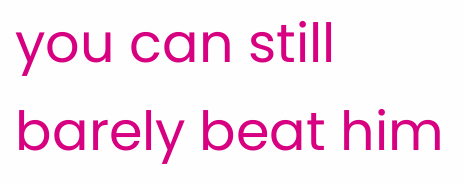you can still barely beat him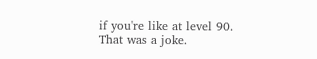if you're like at level 90.
That was a joke.